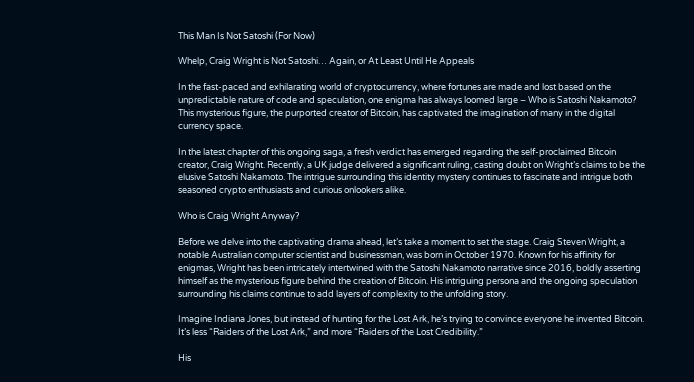This Man Is Not Satoshi (For Now)

Whelp, Craig Wright is Not Satoshi… Again, or At Least Until He Appeals

In the fast-paced and exhilarating world of cryptocurrency, where fortunes are made and lost based on the unpredictable nature of code and speculation, one enigma has always loomed large – Who is Satoshi Nakamoto? This mysterious figure, the purported creator of Bitcoin, has captivated the imagination of many in the digital currency space.

In the latest chapter of this ongoing saga, a fresh verdict has emerged regarding the self-proclaimed Bitcoin creator, Craig Wright. Recently, a UK judge delivered a significant ruling, casting doubt on Wright’s claims to be the elusive Satoshi Nakamoto. The intrigue surrounding this identity mystery continues to fascinate and intrigue both seasoned crypto enthusiasts and curious onlookers alike.

Who is Craig Wright Anyway?

Before we delve into the captivating drama ahead, let’s take a moment to set the stage. Craig Steven Wright, a notable Australian computer scientist and businessman, was born in October 1970. Known for his affinity for enigmas, Wright has been intricately intertwined with the Satoshi Nakamoto narrative since 2016, boldly asserting himself as the mysterious figure behind the creation of Bitcoin. His intriguing persona and the ongoing speculation surrounding his claims continue to add layers of complexity to the unfolding story.

Imagine Indiana Jones, but instead of hunting for the Lost Ark, he’s trying to convince everyone he invented Bitcoin. It’s less “Raiders of the Lost Ark,” and more “Raiders of the Lost Credibility.”

His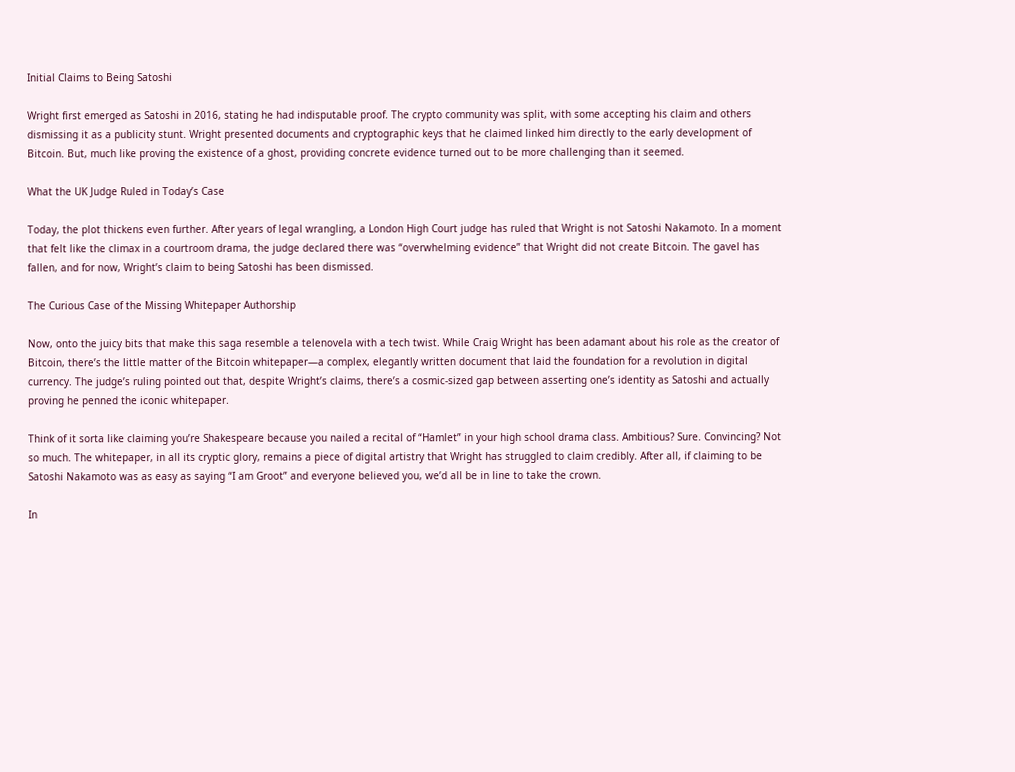Initial Claims to Being Satoshi

Wright first emerged as Satoshi in 2016, stating he had indisputable proof. The crypto community was split, with some accepting his claim and others dismissing it as a publicity stunt. Wright presented documents and cryptographic keys that he claimed linked him directly to the early development of Bitcoin. But, much like proving the existence of a ghost, providing concrete evidence turned out to be more challenging than it seemed.

What the UK Judge Ruled in Today’s Case

Today, the plot thickens even further. After years of legal wrangling, a London High Court judge has ruled that Wright is not Satoshi Nakamoto. In a moment that felt like the climax in a courtroom drama, the judge declared there was “overwhelming evidence” that Wright did not create Bitcoin. The gavel has fallen, and for now, Wright’s claim to being Satoshi has been dismissed.

The Curious Case of the Missing Whitepaper Authorship

Now, onto the juicy bits that make this saga resemble a telenovela with a tech twist. While Craig Wright has been adamant about his role as the creator of Bitcoin, there’s the little matter of the Bitcoin whitepaper—a complex, elegantly written document that laid the foundation for a revolution in digital currency. The judge’s ruling pointed out that, despite Wright’s claims, there’s a cosmic-sized gap between asserting one’s identity as Satoshi and actually proving he penned the iconic whitepaper.

Think of it sorta like claiming you’re Shakespeare because you nailed a recital of “Hamlet” in your high school drama class. Ambitious? Sure. Convincing? Not so much. The whitepaper, in all its cryptic glory, remains a piece of digital artistry that Wright has struggled to claim credibly. After all, if claiming to be Satoshi Nakamoto was as easy as saying “I am Groot” and everyone believed you, we’d all be in line to take the crown.

In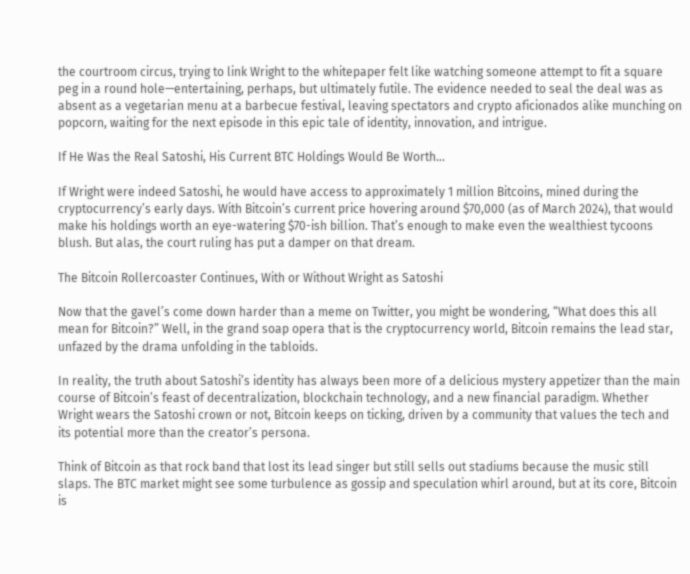the courtroom circus, trying to link Wright to the whitepaper felt like watching someone attempt to fit a square peg in a round hole—entertaining, perhaps, but ultimately futile. The evidence needed to seal the deal was as absent as a vegetarian menu at a barbecue festival, leaving spectators and crypto aficionados alike munching on popcorn, waiting for the next episode in this epic tale of identity, innovation, and intrigue.

If He Was the Real Satoshi, His Current BTC Holdings Would Be Worth…

If Wright were indeed Satoshi, he would have access to approximately 1 million Bitcoins, mined during the cryptocurrency’s early days. With Bitcoin’s current price hovering around $70,000 (as of March 2024), that would make his holdings worth an eye-watering $70-ish billion. That’s enough to make even the wealthiest tycoons blush. But alas, the court ruling has put a damper on that dream.

The Bitcoin Rollercoaster Continues, With or Without Wright as Satoshi

Now that the gavel’s come down harder than a meme on Twitter, you might be wondering, “What does this all mean for Bitcoin?” Well, in the grand soap opera that is the cryptocurrency world, Bitcoin remains the lead star, unfazed by the drama unfolding in the tabloids.

In reality, the truth about Satoshi’s identity has always been more of a delicious mystery appetizer than the main course of Bitcoin’s feast of decentralization, blockchain technology, and a new financial paradigm. Whether Wright wears the Satoshi crown or not, Bitcoin keeps on ticking, driven by a community that values the tech and its potential more than the creator’s persona.

Think of Bitcoin as that rock band that lost its lead singer but still sells out stadiums because the music still slaps. The BTC market might see some turbulence as gossip and speculation whirl around, but at its core, Bitcoin is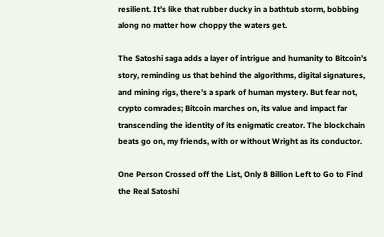resilient. It’s like that rubber ducky in a bathtub storm, bobbing along no matter how choppy the waters get.

The Satoshi saga adds a layer of intrigue and humanity to Bitcoin’s story, reminding us that behind the algorithms, digital signatures, and mining rigs, there’s a spark of human mystery. But fear not, crypto comrades; Bitcoin marches on, its value and impact far transcending the identity of its enigmatic creator. The blockchain beats go on, my friends, with or without Wright as its conductor.

One Person Crossed off the List, Only 8 Billion Left to Go to Find the Real Satoshi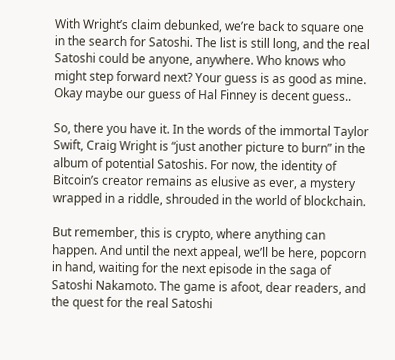With Wright’s claim debunked, we’re back to square one in the search for Satoshi. The list is still long, and the real Satoshi could be anyone, anywhere. Who knows who might step forward next? Your guess is as good as mine. Okay maybe our guess of Hal Finney is decent guess..

So, there you have it. In the words of the immortal Taylor Swift, Craig Wright is “just another picture to burn” in the album of potential Satoshis. For now, the identity of Bitcoin’s creator remains as elusive as ever, a mystery wrapped in a riddle, shrouded in the world of blockchain.

But remember, this is crypto, where anything can happen. And until the next appeal, we’ll be here, popcorn in hand, waiting for the next episode in the saga of Satoshi Nakamoto. The game is afoot, dear readers, and the quest for the real Satoshi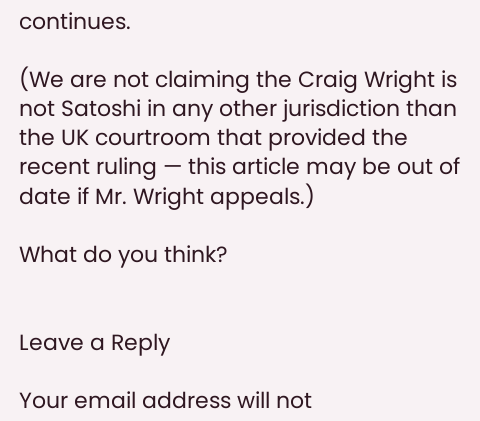continues.

(We are not claiming the Craig Wright is not Satoshi in any other jurisdiction than the UK courtroom that provided the recent ruling — this article may be out of date if Mr. Wright appeals.)

What do you think?


Leave a Reply

Your email address will not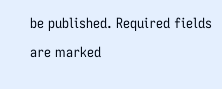be published. Required fields are marked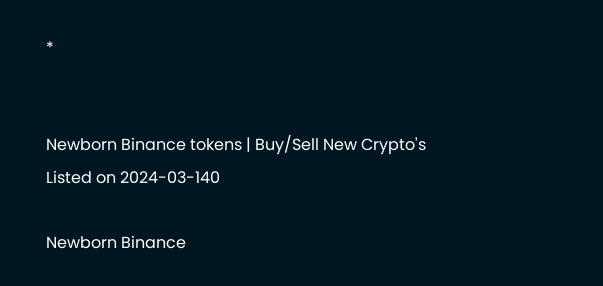*


Newborn Binance tokens | Buy/Sell New Crypto's Listed on 2024-03-140

Newborn Binance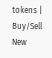tokens | Buy/Sell New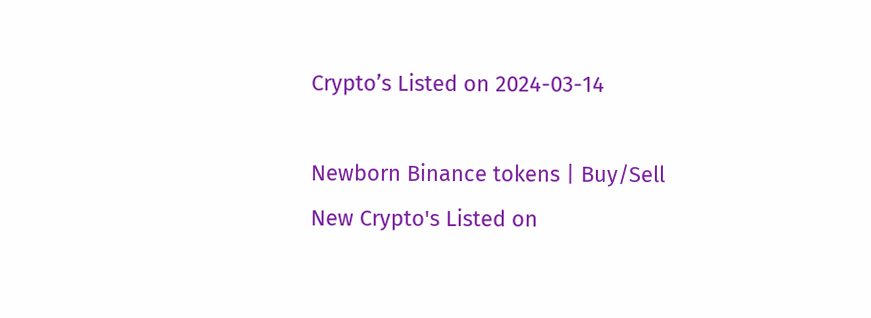Crypto’s Listed on 2024-03-14

Newborn Binance tokens | Buy/Sell New Crypto's Listed on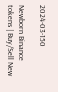2024-03-150

Newborn Binance tokens | Buy/Sell New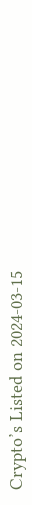Crypto’s Listed on 2024-03-15